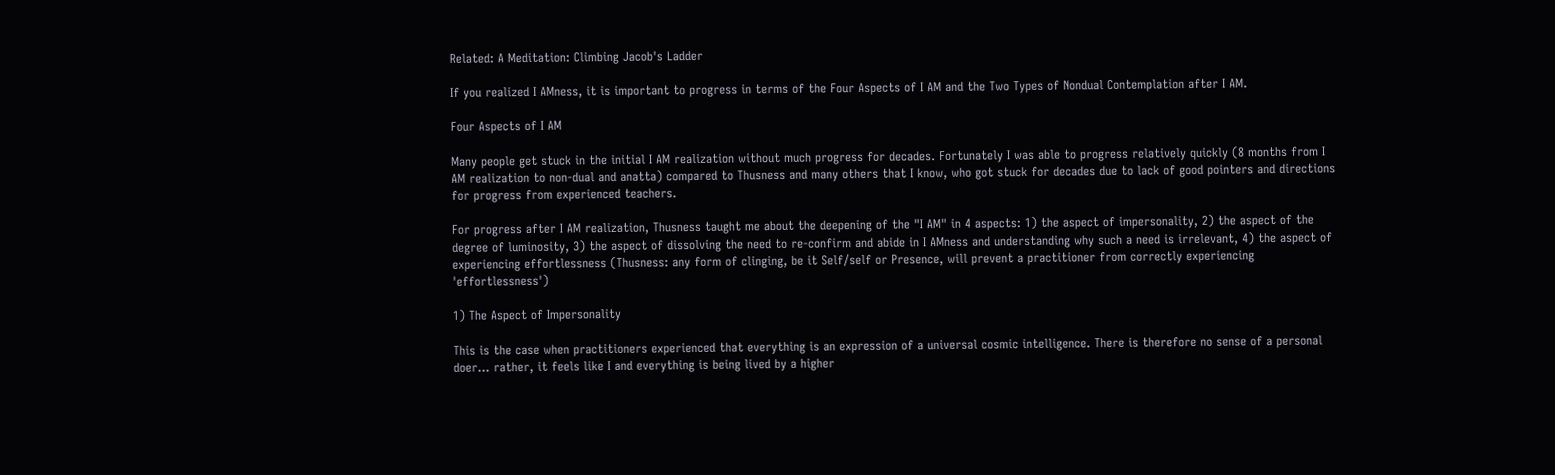Related: A Meditation: Climbing Jacob's Ladder

If you realized I AMness, it is important to progress in terms of the Four Aspects of I AM and the Two Types of Nondual Contemplation after I AM.

Four Aspects of I AM

Many people get stuck in the initial I AM realization without much progress for decades. Fortunately I was able to progress relatively quickly (8 months from I AM realization to non-dual and anatta) compared to Thusness and many others that I know, who got stuck for decades due to lack of good pointers and directions for progress from experienced teachers.

For progress after I AM realization, Thusness taught me about the deepening of the "I AM" in 4 aspects: 1) the aspect of impersonality, 2) the aspect of the degree of luminosity, 3) the aspect of dissolving the need to re-confirm and abide in I AMness and understanding why such a need is irrelevant, 4) the aspect of experiencing effortlessness (Thusness: any form of clinging, be it Self/self or Presence, will prevent a practitioner from correctly experiencing 'effortlessness')

1) The Aspect of Impersonality

This is the case when practitioners experienced that everything is an expression of a universal cosmic intelligence. There is therefore no sense of a personal doer... rather, it feels like I and everything is being lived by a higher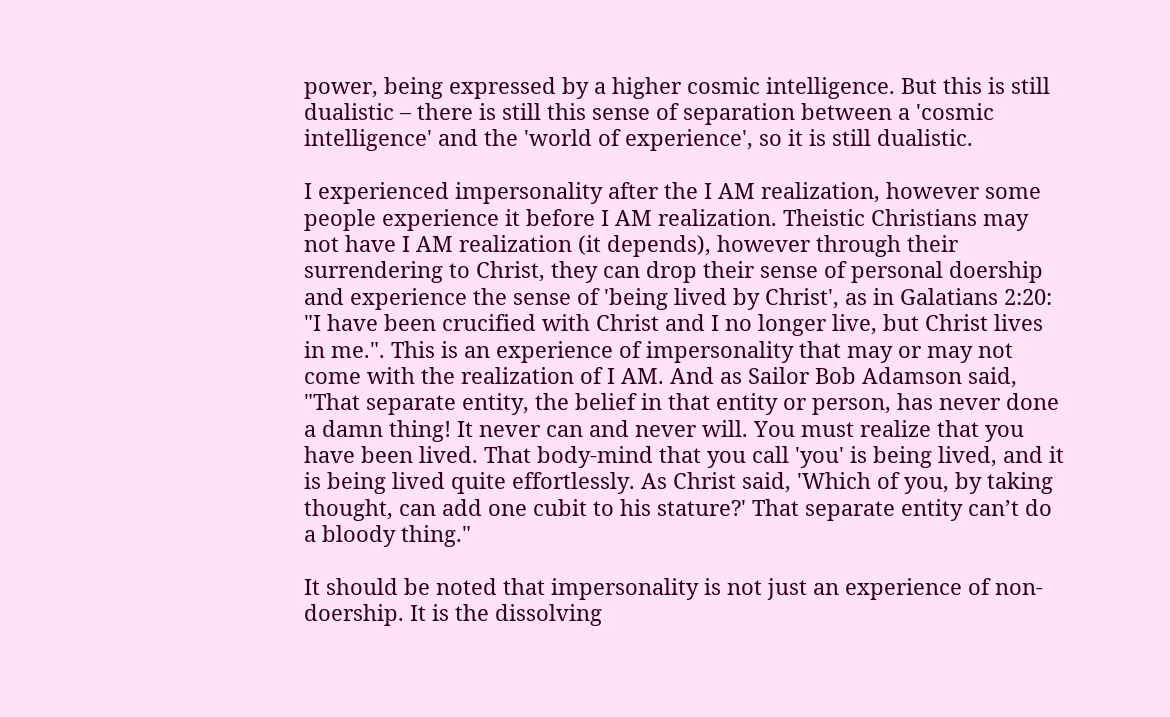power, being expressed by a higher cosmic intelligence. But this is still dualistic – there is still this sense of separation between a 'cosmic intelligence' and the 'world of experience', so it is still dualistic.

I experienced impersonality after the I AM realization, however some people experience it before I AM realization. Theistic Christians may not have I AM realization (it depends), however through their surrendering to Christ, they can drop their sense of personal doership and experience the sense of 'being lived by Christ', as in Galatians 2:20: "I have been crucified with Christ and I no longer live, but Christ lives in me.". This is an experience of impersonality that may or may not come with the realization of I AM. And as Sailor Bob Adamson said, "That separate entity, the belief in that entity or person, has never done a damn thing! It never can and never will. You must realize that you have been lived. That body-mind that you call 'you' is being lived, and it is being lived quite effortlessly. As Christ said, 'Which of you, by taking thought, can add one cubit to his stature?' That separate entity can’t do a bloody thing."

It should be noted that impersonality is not just an experience of non-doership. It is the dissolving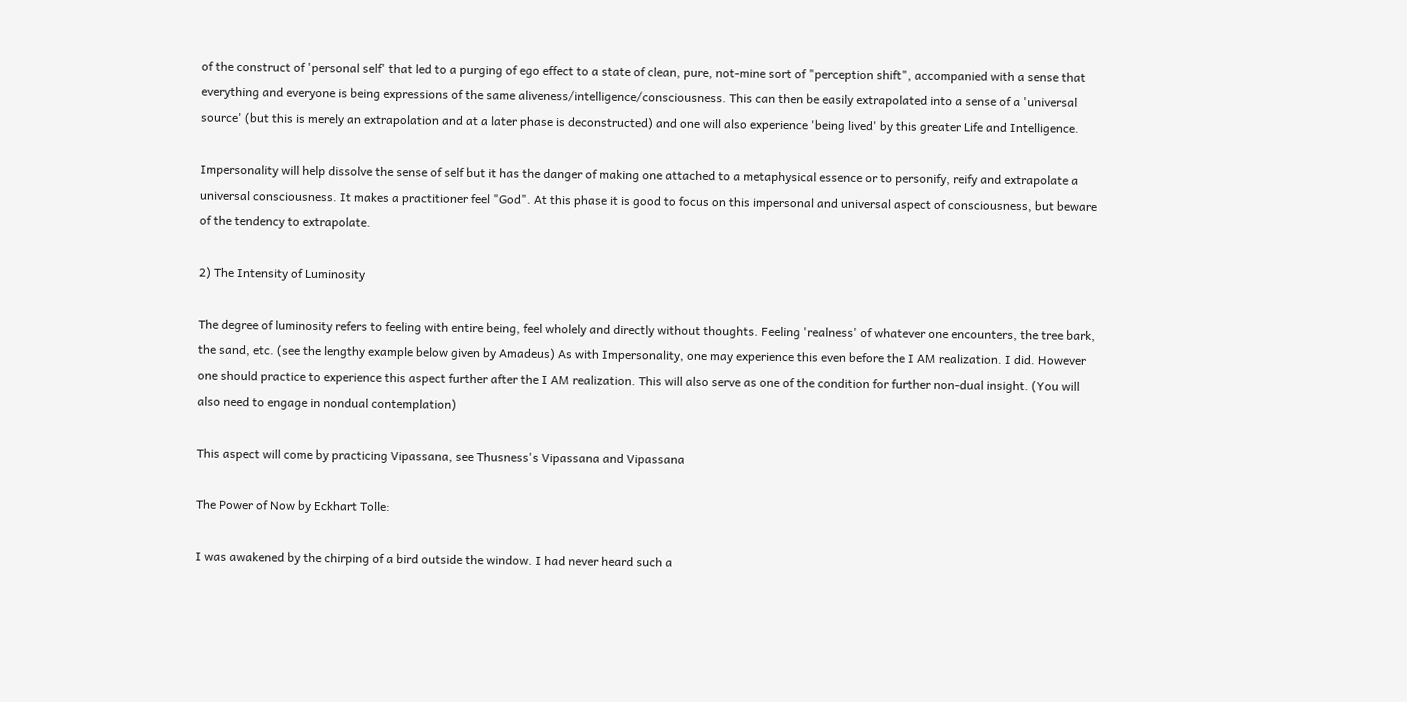of the construct of 'personal self' that led to a purging of ego effect to a state of clean, pure, not-mine sort of "perception shift", accompanied with a sense that everything and everyone is being expressions of the same aliveness/intelligence/consciousness. This can then be easily extrapolated into a sense of a 'universal source' (but this is merely an extrapolation and at a later phase is deconstructed) and one will also experience 'being lived' by this greater Life and Intelligence.

Impersonality will help dissolve the sense of self but it has the danger of making one attached to a metaphysical essence or to personify, reify and extrapolate a universal consciousness. It makes a practitioner feel "God". At this phase it is good to focus on this impersonal and universal aspect of consciousness, but beware of the tendency to extrapolate.

2) The Intensity of Luminosity

The degree of luminosity refers to feeling with entire being, feel wholely and directly without thoughts. Feeling 'realness' of whatever one encounters, the tree bark, the sand, etc. (see the lengthy example below given by Amadeus) As with Impersonality, one may experience this even before the I AM realization. I did. However one should practice to experience this aspect further after the I AM realization. This will also serve as one of the condition for further non-dual insight. (You will also need to engage in nondual contemplation)

This aspect will come by practicing Vipassana, see Thusness's Vipassana and Vipassana

The Power of Now by Eckhart Tolle:

I was awakened by the chirping of a bird outside the window. I had never heard such a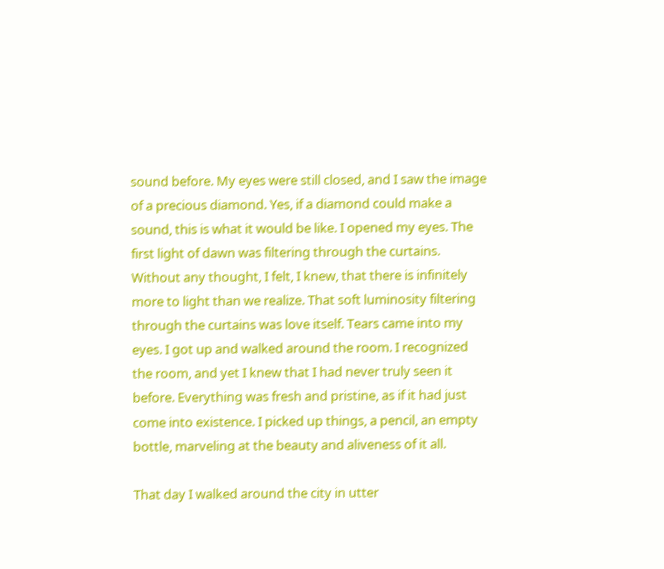sound before. My eyes were still closed, and I saw the image of a precious diamond. Yes, if a diamond could make a sound, this is what it would be like. I opened my eyes. The first light of dawn was filtering through the curtains. Without any thought, I felt, I knew, that there is infinitely more to light than we realize. That soft luminosity filtering through the curtains was love itself. Tears came into my eyes. I got up and walked around the room. I recognized the room, and yet I knew that I had never truly seen it before. Everything was fresh and pristine, as if it had just come into existence. I picked up things, a pencil, an empty bottle, marveling at the beauty and aliveness of it all.

That day I walked around the city in utter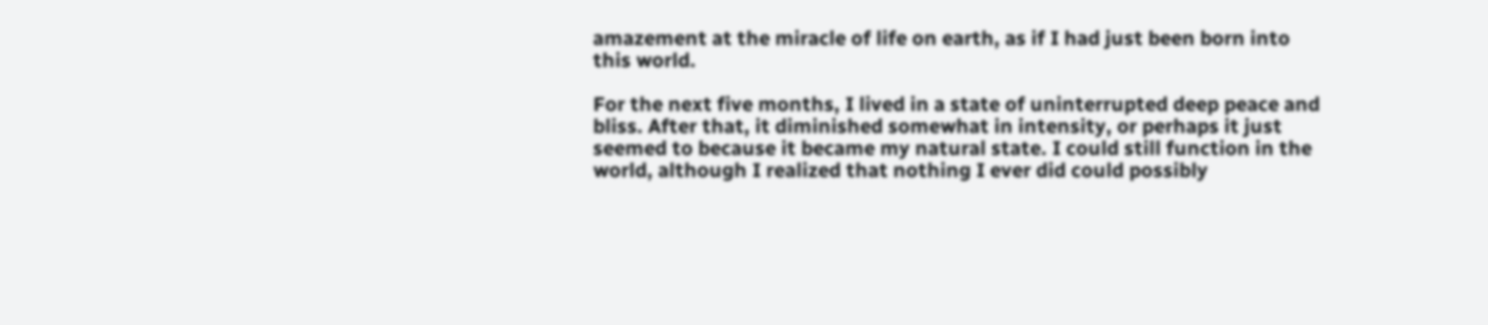amazement at the miracle of life on earth, as if I had just been born into this world.

For the next five months, I lived in a state of uninterrupted deep peace and bliss. After that, it diminished somewhat in intensity, or perhaps it just seemed to because it became my natural state. I could still function in the world, although I realized that nothing I ever did could possibly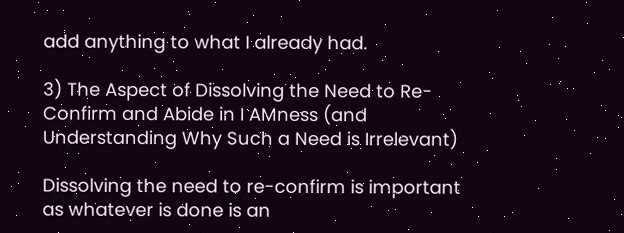add anything to what I already had.

3) The Aspect of Dissolving the Need to Re-Confirm and Abide in I AMness (and Understanding Why Such a Need is Irrelevant)

Dissolving the need to re-confirm is important as whatever is done is an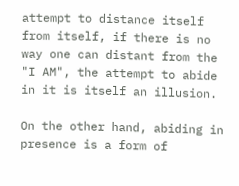attempt to distance itself from itself, if there is no way one can distant from the "I AM", the attempt to abide in it is itself an illusion.

On the other hand, abiding in presence is a form of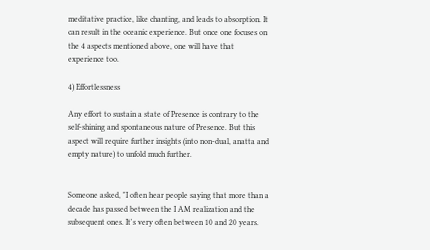meditative practice, like chanting, and leads to absorption. It can result in the oceanic experience. But once one focuses on the 4 aspects mentioned above, one will have that experience too.

4) Effortlessness

Any effort to sustain a state of Presence is contrary to the self-shining and spontaneous nature of Presence. But this aspect will require further insights (into non-dual, anatta and empty nature) to unfold much further.


Someone asked, "I often hear people saying that more than a decade has passed between the I AM realization and the subsequent ones. It's very often between 10 and 20 years.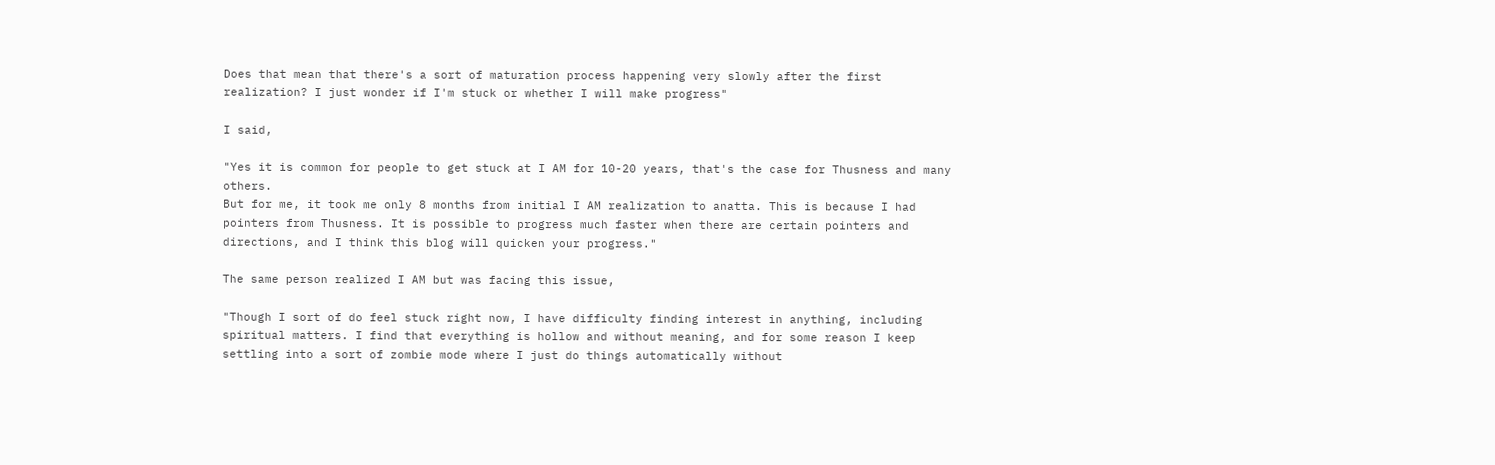Does that mean that there's a sort of maturation process happening very slowly after the first realization? I just wonder if I'm stuck or whether I will make progress"

I said,

"Yes it is common for people to get stuck at I AM for 10-20 years, that's the case for Thusness and many others.
But for me, it took me only 8 months from initial I AM realization to anatta. This is because I had pointers from Thusness. It is possible to progress much faster when there are certain pointers and directions, and I think this blog will quicken your progress."

The same person realized I AM but was facing this issue,

"Though I sort of do feel stuck right now, I have difficulty finding interest in anything, including spiritual matters. I find that everything is hollow and without meaning, and for some reason I keep settling into a sort of zombie mode where I just do things automatically without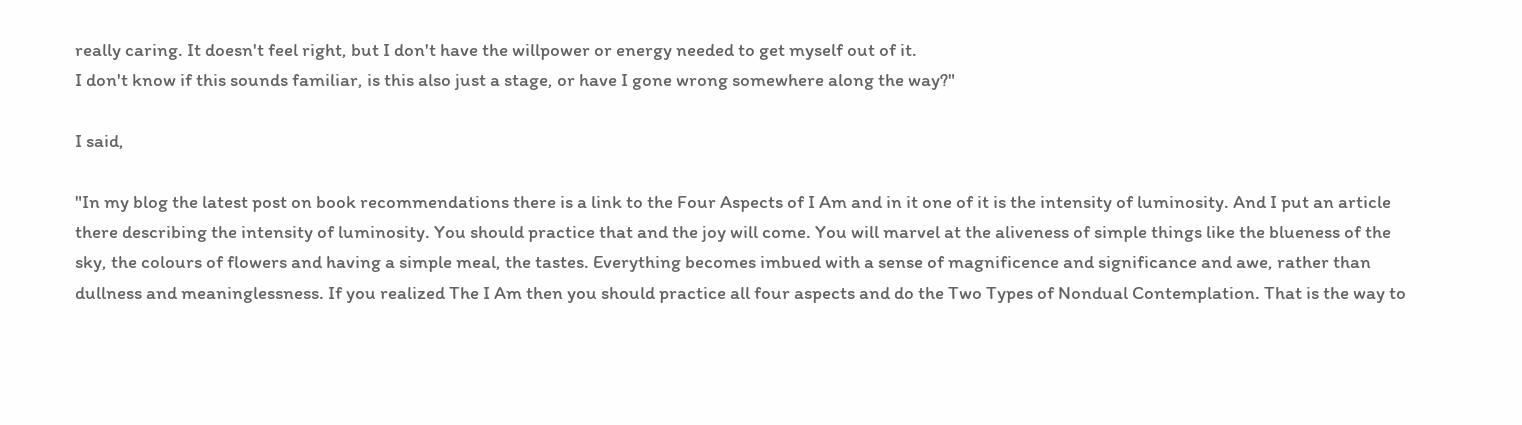really caring. It doesn't feel right, but I don't have the willpower or energy needed to get myself out of it.
I don't know if this sounds familiar, is this also just a stage, or have I gone wrong somewhere along the way?"

I said,

"In my blog the latest post on book recommendations there is a link to the Four Aspects of I Am and in it one of it is the intensity of luminosity. And I put an article there describing the intensity of luminosity. You should practice that and the joy will come. You will marvel at the aliveness of simple things like the blueness of the sky, the colours of flowers and having a simple meal, the tastes. Everything becomes imbued with a sense of magnificence and significance and awe, rather than dullness and meaninglessness. If you realized The I Am then you should practice all four aspects and do the Two Types of Nondual Contemplation. That is the way to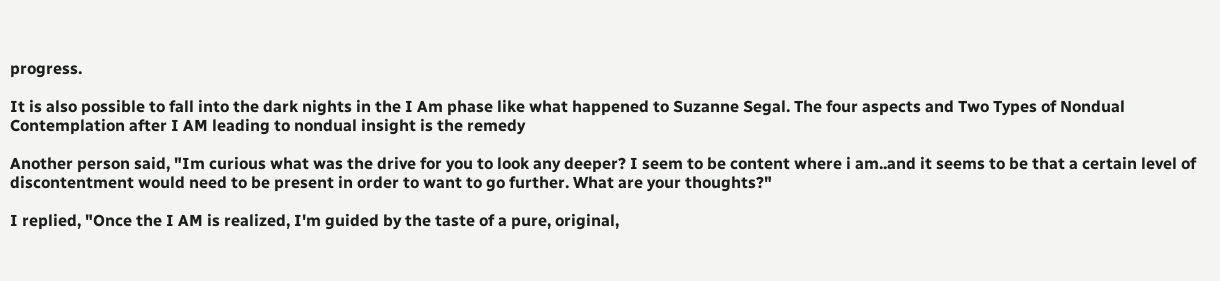progress.

It is also possible to fall into the dark nights in the I Am phase like what happened to Suzanne Segal. The four aspects and Two Types of Nondual Contemplation after I AM leading to nondual insight is the remedy

Another person said, "Im curious what was the drive for you to look any deeper? I seem to be content where i am..and it seems to be that a certain level of discontentment would need to be present in order to want to go further. What are your thoughts?"

I replied, "Once the I AM is realized, I'm guided by the taste of a pure, original,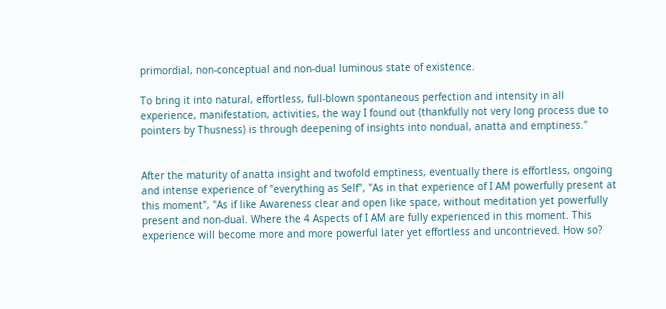primordial, non-conceptual and non-dual luminous state of existence.

To bring it into natural, effortless, full-blown spontaneous perfection and intensity in all experience, manifestation, activities, the way I found out (thankfully not very long process due to pointers by Thusness) is through deepening of insights into nondual, anatta and emptiness."


After the maturity of anatta insight and twofold emptiness, eventually there is effortless, ongoing and intense experience of "everything as Self", "As in that experience of I AM powerfully present at this moment", "As if like Awareness clear and open like space, without meditation yet powerfully present and non-dual. Where the 4 Aspects of I AM are fully experienced in this moment. This experience will become more and more powerful later yet effortless and uncontrieved. How so?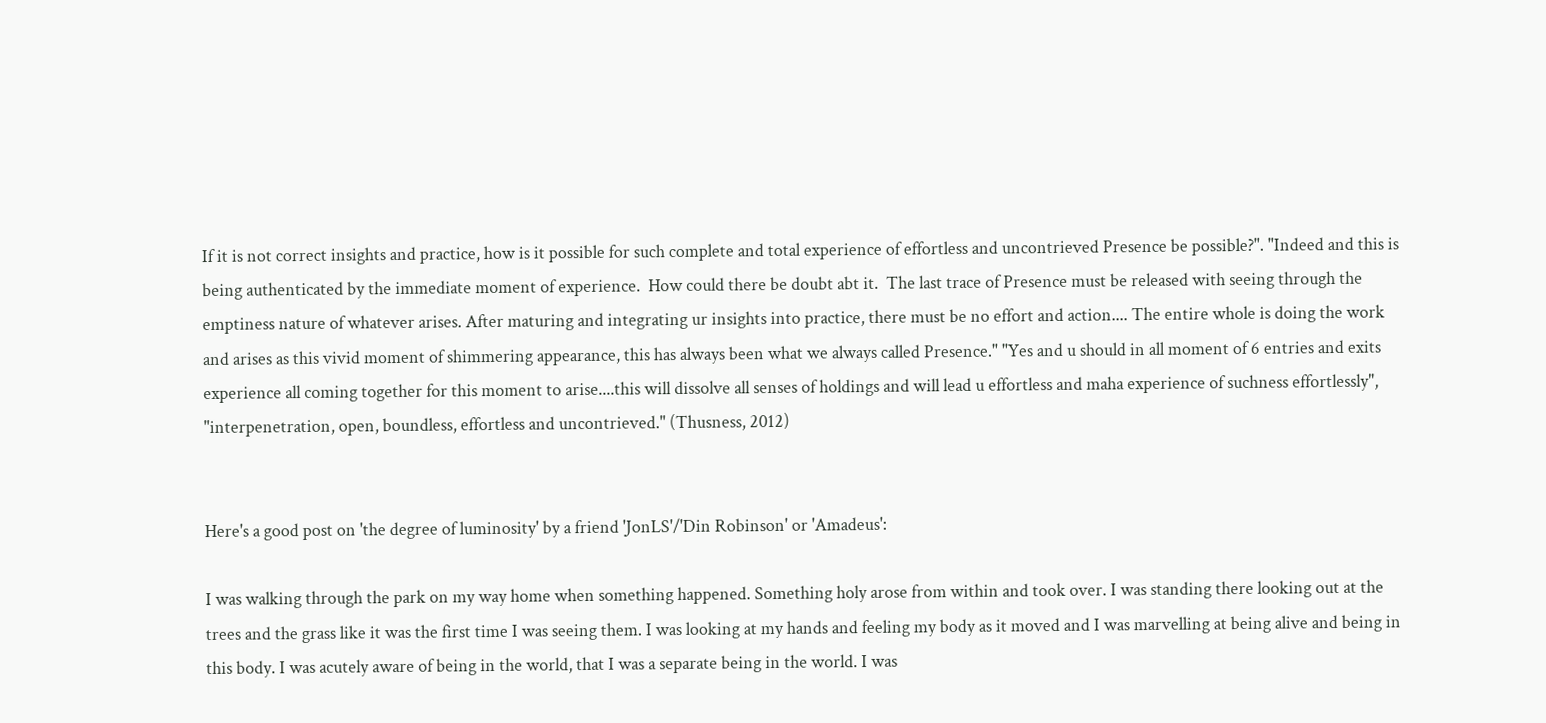If it is not correct insights and practice, how is it possible for such complete and total experience of effortless and uncontrieved Presence be possible?". "Indeed and this is being authenticated by the immediate moment of experience.  How could there be doubt abt it.  The last trace of Presence must be released with seeing through the emptiness nature of whatever arises. After maturing and integrating ur insights into practice, there must be no effort and action.... The entire whole is doing the work and arises as this vivid moment of shimmering appearance, this has always been what we always called Presence." "Yes and u should in all moment of 6 entries and exits experience all coming together for this moment to arise....this will dissolve all senses of holdings and will lead u effortless and maha experience of suchness effortlessly", "interpenetration, open, boundless, effortless and uncontrieved." (Thusness, 2012)


Here's a good post on 'the degree of luminosity' by a friend 'JonLS'/'Din Robinson' or 'Amadeus':

I was walking through the park on my way home when something happened. Something holy arose from within and took over. I was standing there looking out at the trees and the grass like it was the first time I was seeing them. I was looking at my hands and feeling my body as it moved and I was marvelling at being alive and being in this body. I was acutely aware of being in the world, that I was a separate being in the world. I was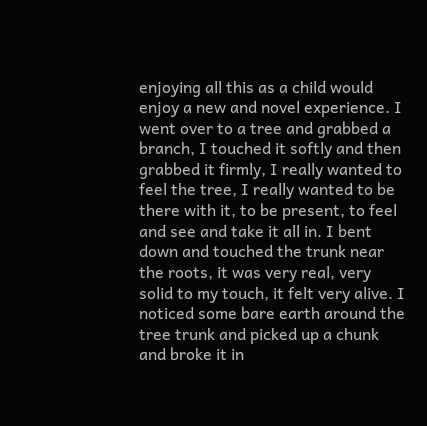enjoying all this as a child would enjoy a new and novel experience. I went over to a tree and grabbed a branch, I touched it softly and then grabbed it firmly, I really wanted to feel the tree, I really wanted to be there with it, to be present, to feel and see and take it all in. I bent down and touched the trunk near the roots, it was very real, very solid to my touch, it felt very alive. I noticed some bare earth around the tree trunk and picked up a chunk and broke it in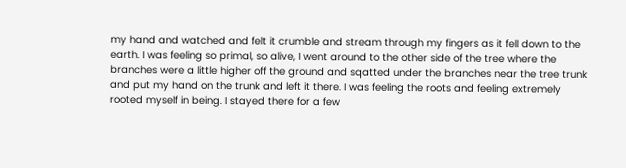my hand and watched and felt it crumble and stream through my fingers as it fell down to the earth. I was feeling so primal, so alive, I went around to the other side of the tree where the branches were a little higher off the ground and sqatted under the branches near the tree trunk and put my hand on the trunk and left it there. I was feeling the roots and feeling extremely rooted myself in being. I stayed there for a few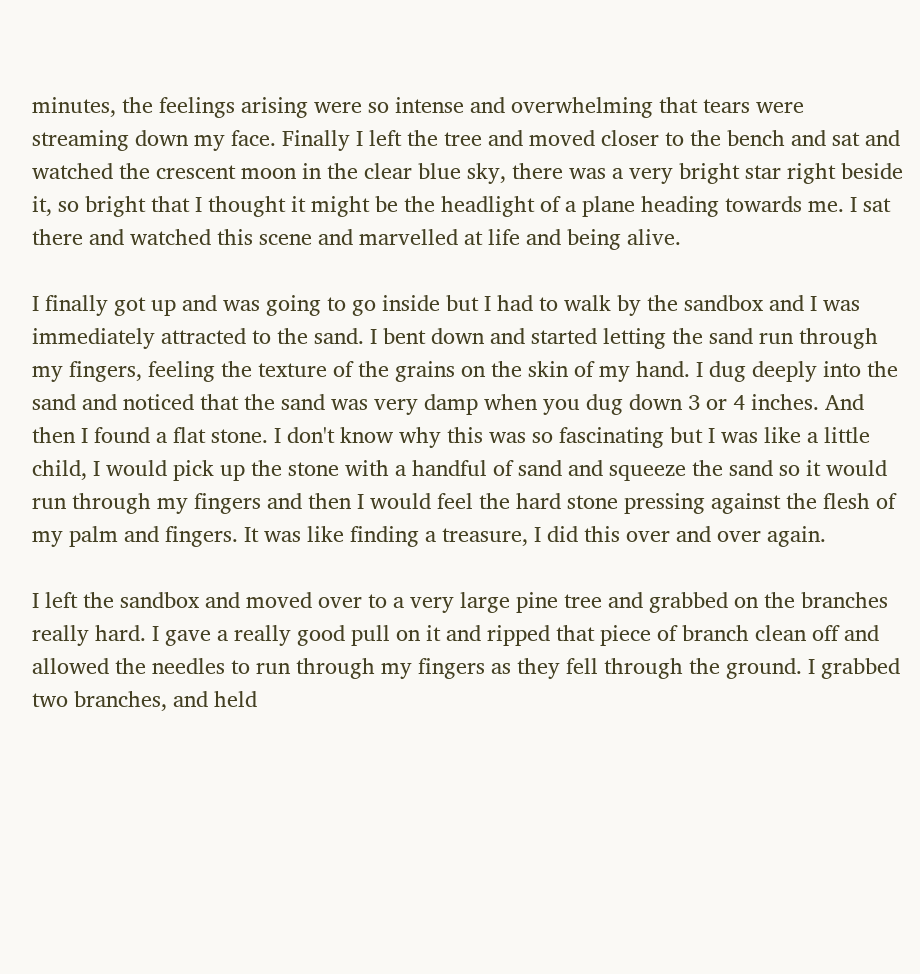minutes, the feelings arising were so intense and overwhelming that tears were streaming down my face. Finally I left the tree and moved closer to the bench and sat and watched the crescent moon in the clear blue sky, there was a very bright star right beside it, so bright that I thought it might be the headlight of a plane heading towards me. I sat there and watched this scene and marvelled at life and being alive.

I finally got up and was going to go inside but I had to walk by the sandbox and I was immediately attracted to the sand. I bent down and started letting the sand run through my fingers, feeling the texture of the grains on the skin of my hand. I dug deeply into the sand and noticed that the sand was very damp when you dug down 3 or 4 inches. And then I found a flat stone. I don't know why this was so fascinating but I was like a little child, I would pick up the stone with a handful of sand and squeeze the sand so it would run through my fingers and then I would feel the hard stone pressing against the flesh of my palm and fingers. It was like finding a treasure, I did this over and over again.

I left the sandbox and moved over to a very large pine tree and grabbed on the branches really hard. I gave a really good pull on it and ripped that piece of branch clean off and allowed the needles to run through my fingers as they fell through the ground. I grabbed two branches, and held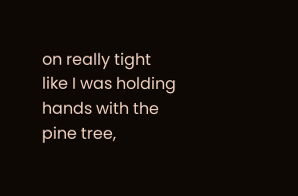on really tight like I was holding hands with the pine tree,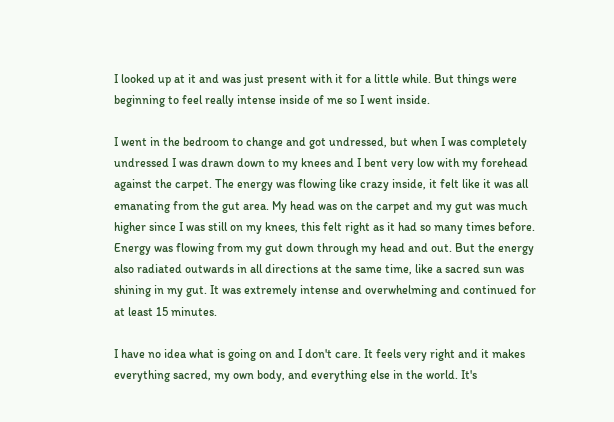I looked up at it and was just present with it for a little while. But things were beginning to feel really intense inside of me so I went inside.

I went in the bedroom to change and got undressed, but when I was completely undressed I was drawn down to my knees and I bent very low with my forehead against the carpet. The energy was flowing like crazy inside, it felt like it was all emanating from the gut area. My head was on the carpet and my gut was much higher since I was still on my knees, this felt right as it had so many times before. Energy was flowing from my gut down through my head and out. But the energy also radiated outwards in all directions at the same time, like a sacred sun was shining in my gut. It was extremely intense and overwhelming and continued for at least 15 minutes.

I have no idea what is going on and I don't care. It feels very right and it makes everything sacred, my own body, and everything else in the world. It's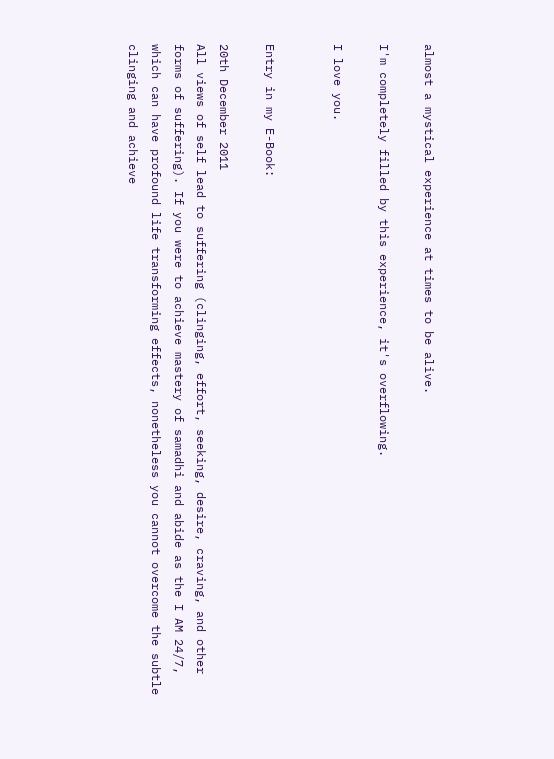almost a mystical experience at times to be alive.

I'm completely filled by this experience, it's overflowing.

I love you.


Entry in my E-Book:

20th December 2011
All views of self lead to suffering (clinging, effort, seeking, desire, craving, and other forms of suffering). If you were to achieve mastery of samadhi and abide as the I AM 24/7, which can have profound life transforming effects, nonetheless you cannot overcome the subtle clinging and achieve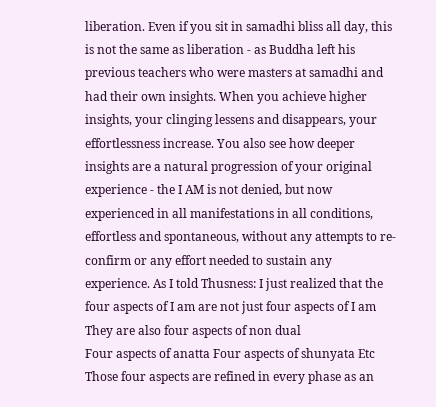liberation. Even if you sit in samadhi bliss all day, this is not the same as liberation - as Buddha left his previous teachers who were masters at samadhi and had their own insights. When you achieve higher insights, your clinging lessens and disappears, your effortlessness increase. You also see how deeper insights are a natural progression of your original experience - the I AM is not denied, but now experienced in all manifestations in all conditions, effortless and spontaneous, without any attempts to re-confirm or any effort needed to sustain any experience. As I told Thusness: I just realized that the four aspects of I am are not just four aspects of I am They are also four aspects of non dual
Four aspects of anatta Four aspects of shunyata Etc Those four aspects are refined in every phase as an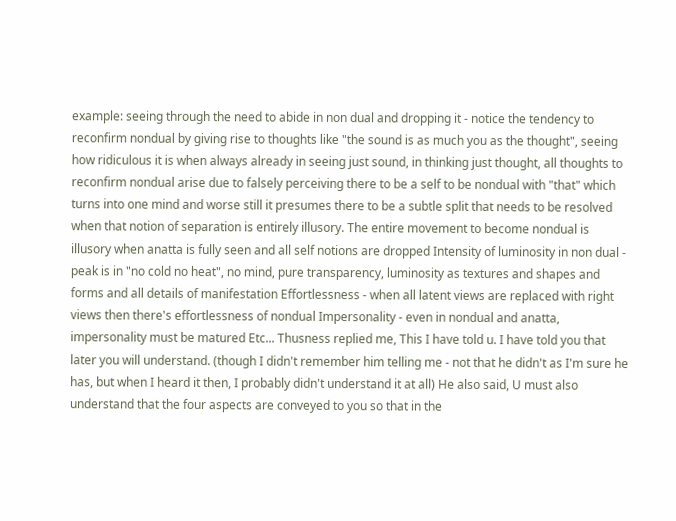example: seeing through the need to abide in non dual and dropping it - notice the tendency to reconfirm nondual by giving rise to thoughts like "the sound is as much you as the thought", seeing how ridiculous it is when always already in seeing just sound, in thinking just thought, all thoughts to reconfirm nondual arise due to falsely perceiving there to be a self to be nondual with "that" which turns into one mind and worse still it presumes there to be a subtle split that needs to be resolved when that notion of separation is entirely illusory. The entire movement to become nondual is illusory when anatta is fully seen and all self notions are dropped Intensity of luminosity in non dual - peak is in "no cold no heat", no mind, pure transparency, luminosity as textures and shapes and forms and all details of manifestation Effortlessness - when all latent views are replaced with right views then there's effortlessness of nondual Impersonality - even in nondual and anatta, impersonality must be matured Etc... Thusness replied me, This I have told u. I have told you that later you will understand. (though I didn't remember him telling me - not that he didn't as I'm sure he has, but when I heard it then, I probably didn't understand it at all) He also said, U must also understand that the four aspects are conveyed to you so that in the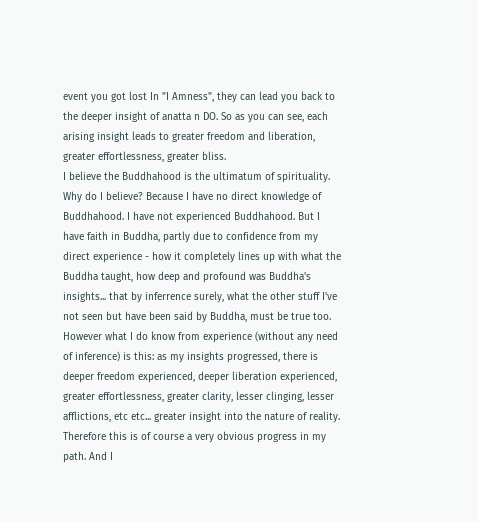event you got lost In "I Amness", they can lead you back to the deeper insight of anatta n DO. So as you can see, each arising insight leads to greater freedom and liberation, greater effortlessness, greater bliss.
I believe the Buddhahood is the ultimatum of spirituality. Why do I believe? Because I have no direct knowledge of Buddhahood. I have not experienced Buddhahood. But I have faith in Buddha, partly due to confidence from my direct experience - how it completely lines up with what the Buddha taught, how deep and profound was Buddha's insights... that by inferrence surely, what the other stuff I've not seen but have been said by Buddha, must be true too. However what I do know from experience (without any need of inference) is this: as my insights progressed, there is deeper freedom experienced, deeper liberation experienced, greater effortlessness, greater clarity, lesser clinging, lesser afflictions, etc etc... greater insight into the nature of reality. Therefore this is of course a very obvious progress in my path. And I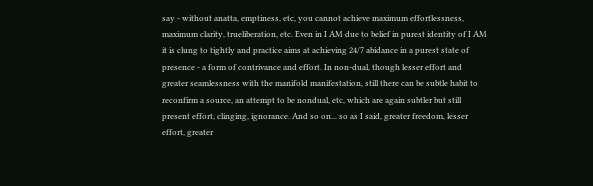say - without anatta, emptiness, etc, you cannot achieve maximum effortlessness, maximum clarity, trueliberation, etc. Even in I AM due to belief in purest identity of I AM it is clung to tightly and practice aims at achieving 24/7 abidance in a purest state of presence - a form of contrivance and effort. In non-dual, though lesser effort and greater seamlessness with the manifold manifestation, still there can be subtle habit to reconfirm a source, an attempt to be nondual, etc, which are again subtler but still present effort, clinging, ignorance. And so on... so as I said, greater freedom, lesser effort, greater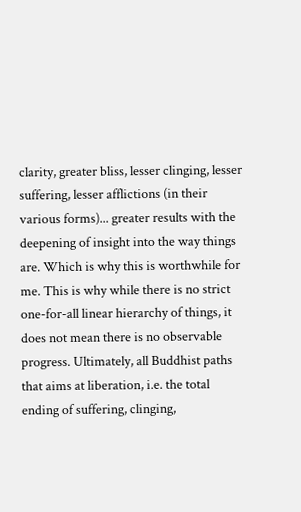clarity, greater bliss, lesser clinging, lesser suffering, lesser afflictions (in their various forms)... greater results with the deepening of insight into the way things are. Which is why this is worthwhile for me. This is why while there is no strict one-for-all linear hierarchy of things, it does not mean there is no observable progress. Ultimately, all Buddhist paths that aims at liberation, i.e. the total ending of suffering, clinging,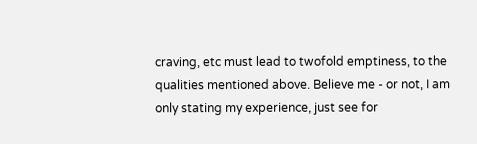craving, etc must lead to twofold emptiness, to the qualities mentioned above. Believe me - or not, I am only stating my experience, just see for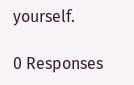yourself.

0 Responses